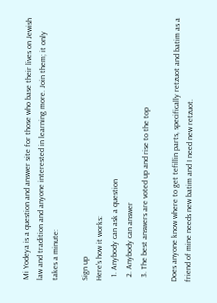Mi Yodeya is a question and answer site for those who base their lives on Jewish law and tradition and anyone interested in learning more. Join them; it only takes a minute:

Sign up
Here's how it works:
  1. Anybody can ask a question
  2. Anybody can answer
  3. The best answers are voted up and rise to the top

Does anyone know where to get tefillin parts, specifically retzuot and batim as a friend of mine needs new batim and I need new retzuot.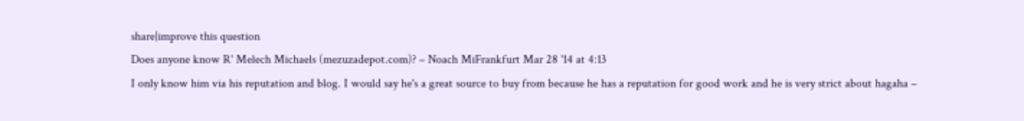share|improve this question
Does anyone know R' Melech Michaels (mezuzadepot.com)? – Noach MiFrankfurt Mar 28 '14 at 4:13
I only know him via his reputation and blog. I would say he's a great source to buy from because he has a reputation for good work and he is very strict about hagaha –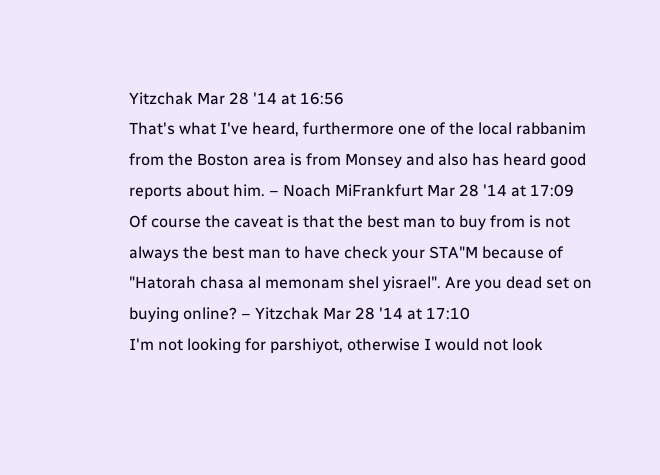Yitzchak Mar 28 '14 at 16:56
That's what I've heard, furthermore one of the local rabbanim from the Boston area is from Monsey and also has heard good reports about him. – Noach MiFrankfurt Mar 28 '14 at 17:09
Of course the caveat is that the best man to buy from is not always the best man to have check your STA"M because of "Hatorah chasa al memonam shel yisrael". Are you dead set on buying online? – Yitzchak Mar 28 '14 at 17:10
I'm not looking for parshiyot, otherwise I would not look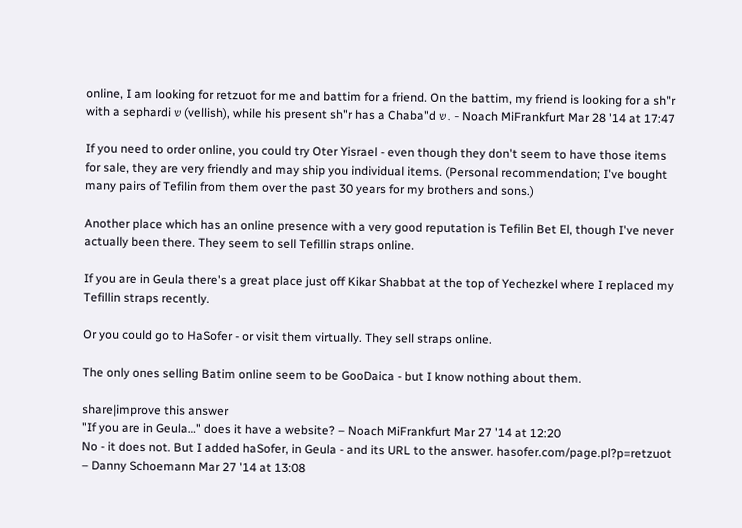online, I am looking for retzuot for me and battim for a friend. On the battim, my friend is looking for a sh"r with a sephardi ש (vellish), while his present sh"r has a Chaba"d ש. – Noach MiFrankfurt Mar 28 '14 at 17:47

If you need to order online, you could try Oter Yisrael - even though they don't seem to have those items for sale, they are very friendly and may ship you individual items. (Personal recommendation; I've bought many pairs of Tefilin from them over the past 30 years for my brothers and sons.)

Another place which has an online presence with a very good reputation is Tefilin Bet El, though I've never actually been there. They seem to sell Tefillin straps online.

If you are in Geula there's a great place just off Kikar Shabbat at the top of Yechezkel where I replaced my Tefillin straps recently.

Or you could go to HaSofer - or visit them virtually. They sell straps online.

The only ones selling Batim online seem to be GooDaica - but I know nothing about them.

share|improve this answer
"If you are in Geula…" does it have a website? – Noach MiFrankfurt Mar 27 '14 at 12:20
No - it does not. But I added haSofer, in Geula - and its URL to the answer. hasofer.com/page.pl?p=retzuot – Danny Schoemann Mar 27 '14 at 13:08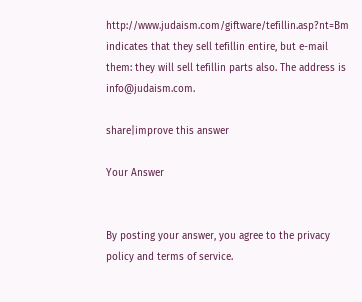http://www.judaism.com/giftware/tefillin.asp?nt=Bm indicates that they sell tefillin entire, but e-mail them: they will sell tefillin parts also. The address is info@judaism.com.

share|improve this answer

Your Answer


By posting your answer, you agree to the privacy policy and terms of service.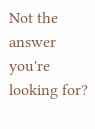Not the answer you're looking for?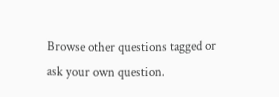Browse other questions tagged or ask your own question.